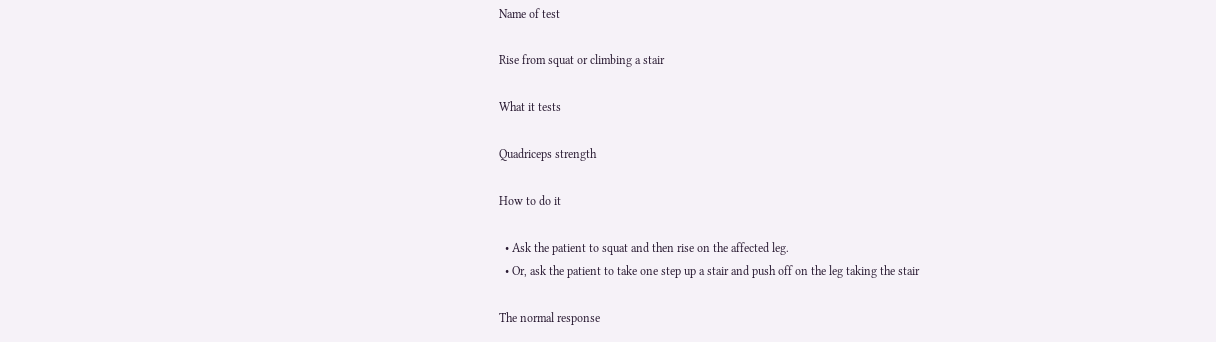Name of test

Rise from squat or climbing a stair

What it tests

Quadriceps strength

How to do it

  • Ask the patient to squat and then rise on the affected leg.
  • Or, ask the patient to take one step up a stair and push off on the leg taking the stair

The normal response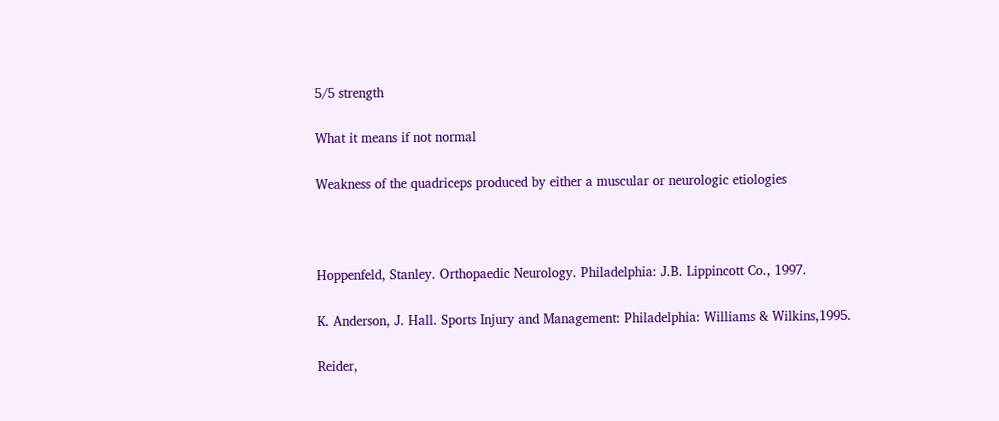5/5 strength

What it means if not normal

Weakness of the quadriceps produced by either a muscular or neurologic etiologies



Hoppenfeld, Stanley. Orthopaedic Neurology. Philadelphia: J.B. Lippincott Co., 1997.

K. Anderson, J. Hall. Sports Injury and Management: Philadelphia: Williams & Wilkins,1995.

Reider,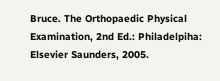Bruce. The Orthopaedic Physical Examination, 2nd Ed.: Philadelpiha: Elsevier Saunders, 2005.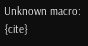Unknown macro: {cite}